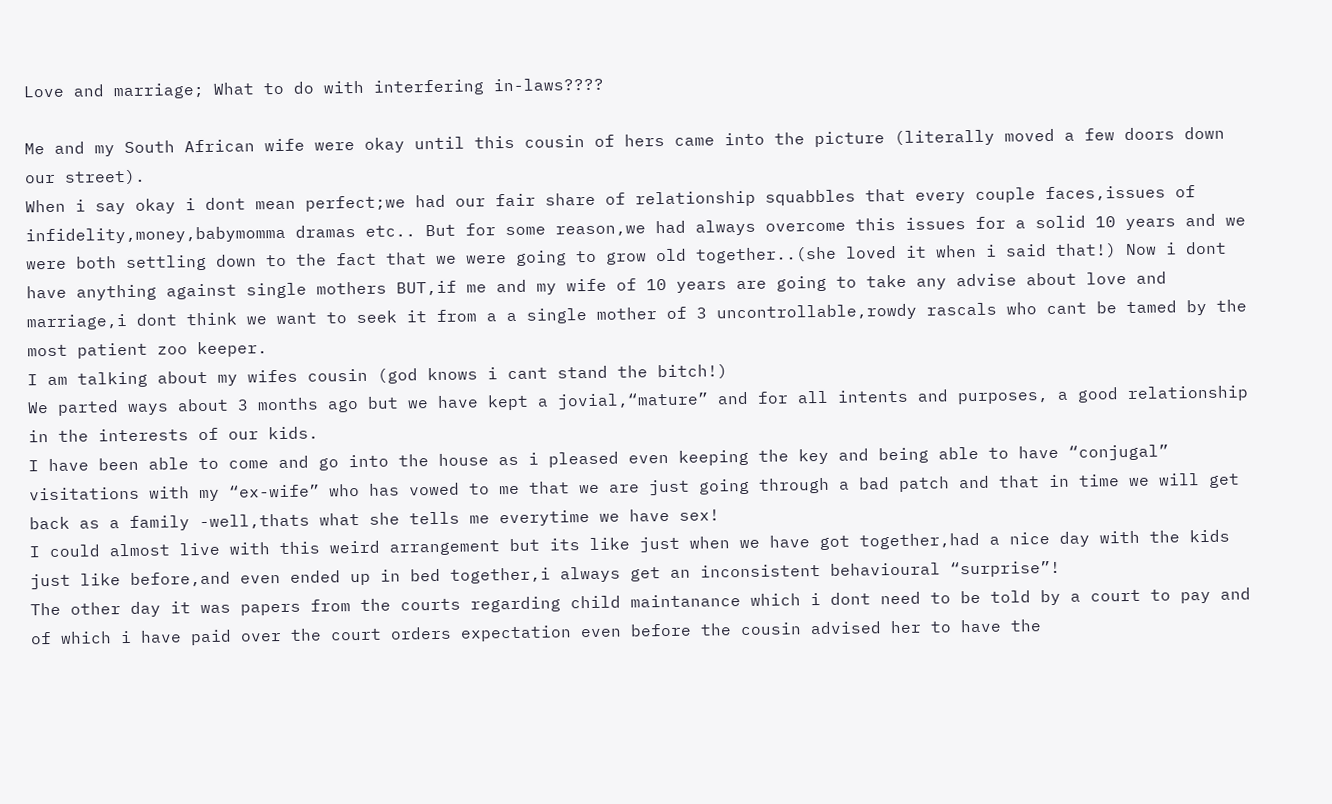Love and marriage; What to do with interfering in-laws????

Me and my South African wife were okay until this cousin of hers came into the picture (literally moved a few doors down our street).
When i say okay i dont mean perfect;we had our fair share of relationship squabbles that every couple faces,issues of infidelity,money,babymomma dramas etc.. But for some reason,we had always overcome this issues for a solid 10 years and we were both settling down to the fact that we were going to grow old together..(she loved it when i said that!) Now i dont have anything against single mothers BUT,if me and my wife of 10 years are going to take any advise about love and marriage,i dont think we want to seek it from a a single mother of 3 uncontrollable,rowdy rascals who cant be tamed by the most patient zoo keeper.
I am talking about my wifes cousin (god knows i cant stand the bitch!)
We parted ways about 3 months ago but we have kept a jovial,“mature” and for all intents and purposes, a good relationship in the interests of our kids.
I have been able to come and go into the house as i pleased even keeping the key and being able to have “conjugal” visitations with my “ex-wife” who has vowed to me that we are just going through a bad patch and that in time we will get back as a family -well,thats what she tells me everytime we have sex!
I could almost live with this weird arrangement but its like just when we have got together,had a nice day with the kids just like before,and even ended up in bed together,i always get an inconsistent behavioural “surprise”!
The other day it was papers from the courts regarding child maintanance which i dont need to be told by a court to pay and of which i have paid over the court orders expectation even before the cousin advised her to have the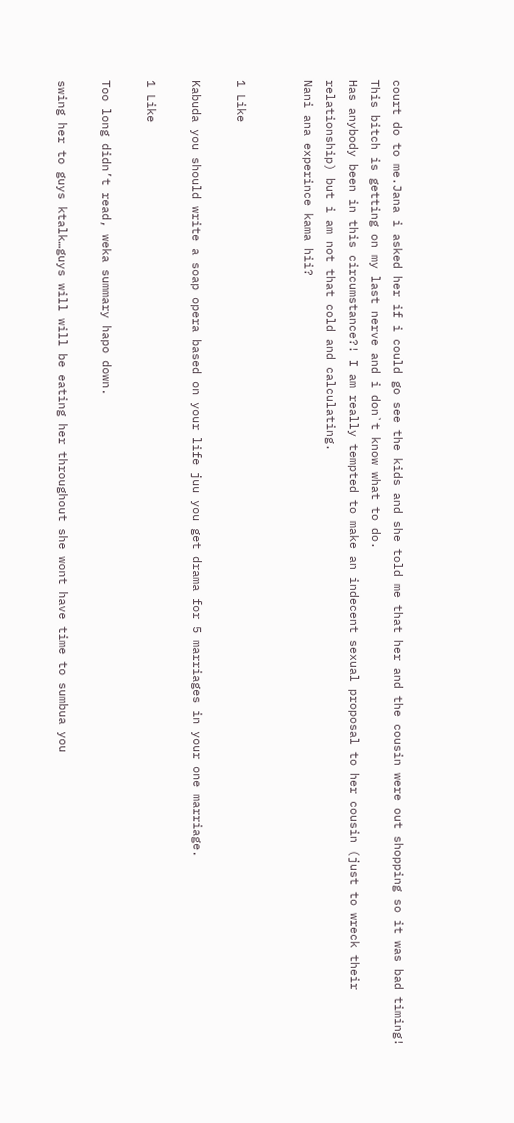court do to me.Jana i asked her if i could go see the kids and she told me that her and the cousin were out shopping so it was bad timing!
This bitch is getting on my last nerve and i don`t know what to do.
Has anybody been in this circumstance?! I am really tempted to make an indecent sexual proposal to her cousin (just to wreck their relationship) but i am not that cold and calculating.
Nani ana experince kama hii?


1 Like

Kabuda you should write a soap opera based on your life juu you get drama for 5 marriages in your one marriage.

1 Like

Too long didn’t read, weka summary hapo down.

swing her to guys ktalk…guys will will be eating her throughout she wont have time to sumbua you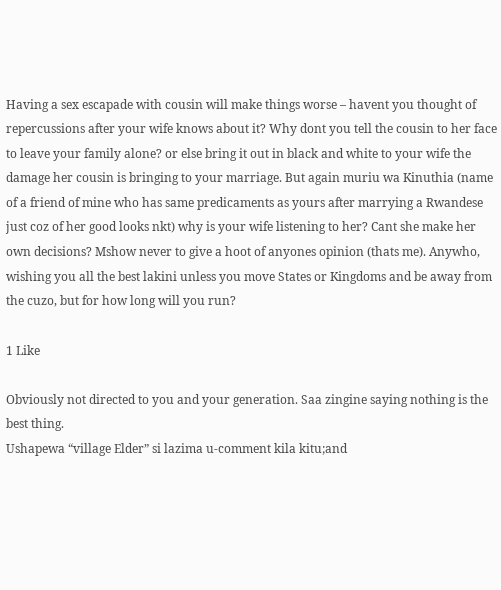Having a sex escapade with cousin will make things worse – havent you thought of repercussions after your wife knows about it? Why dont you tell the cousin to her face to leave your family alone? or else bring it out in black and white to your wife the damage her cousin is bringing to your marriage. But again muriu wa Kinuthia (name of a friend of mine who has same predicaments as yours after marrying a Rwandese just coz of her good looks nkt) why is your wife listening to her? Cant she make her own decisions? Mshow never to give a hoot of anyones opinion (thats me). Anywho, wishing you all the best lakini unless you move States or Kingdoms and be away from the cuzo, but for how long will you run?

1 Like

Obviously not directed to you and your generation. Saa zingine saying nothing is the best thing.
Ushapewa “village Elder” si lazima u-comment kila kitu;and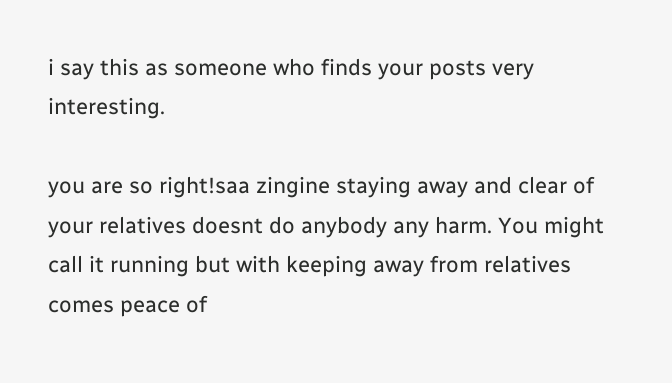i say this as someone who finds your posts very interesting.

you are so right!saa zingine staying away and clear of your relatives doesnt do anybody any harm. You might call it running but with keeping away from relatives comes peace of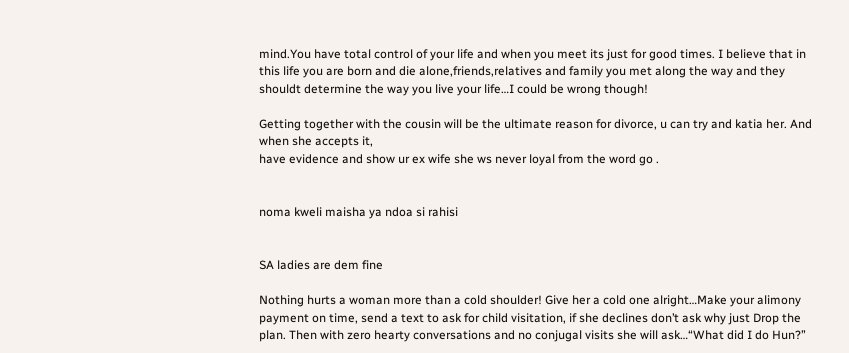mind.You have total control of your life and when you meet its just for good times. I believe that in this life you are born and die alone,friends,relatives and family you met along the way and they shouldt determine the way you live your life…I could be wrong though!

Getting together with the cousin will be the ultimate reason for divorce, u can try and katia her. And when she accepts it,
have evidence and show ur ex wife she ws never loyal from the word go .


noma kweli maisha ya ndoa si rahisi


SA ladies are dem fine

Nothing hurts a woman more than a cold shoulder! Give her a cold one alright…Make your alimony payment on time, send a text to ask for child visitation, if she declines don’t ask why just Drop the plan. Then with zero hearty conversations and no conjugal visits she will ask…“What did I do Hun?”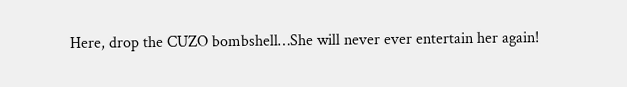Here, drop the CUZO bombshell…She will never ever entertain her again!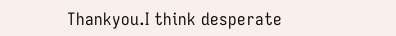Thankyou.I think desperate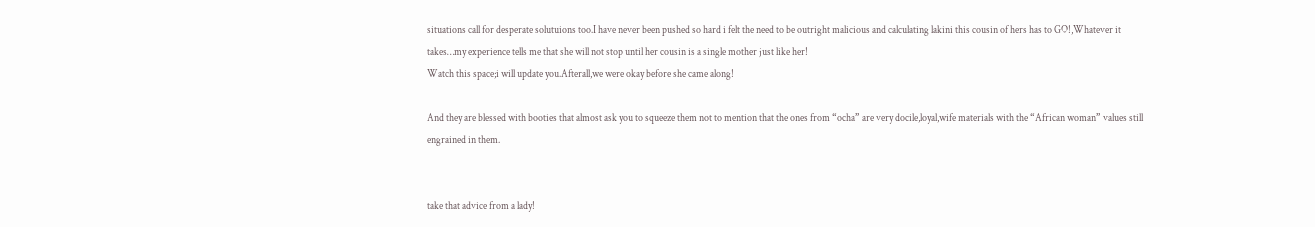situations call for desperate solutuions too.I have never been pushed so hard i felt the need to be outright malicious and calculating lakini this cousin of hers has to GO!,Whatever it takes…my experience tells me that she will not stop until her cousin is a single mother just like her!
Watch this space;i will update you.Afterall,we were okay before she came along!

And they are blessed with booties that almost ask you to squeeze them not to mention that the ones from “ocha” are very docile,loyal,wife materials with the “African woman” values still engrained in them.


take that advice from a lady!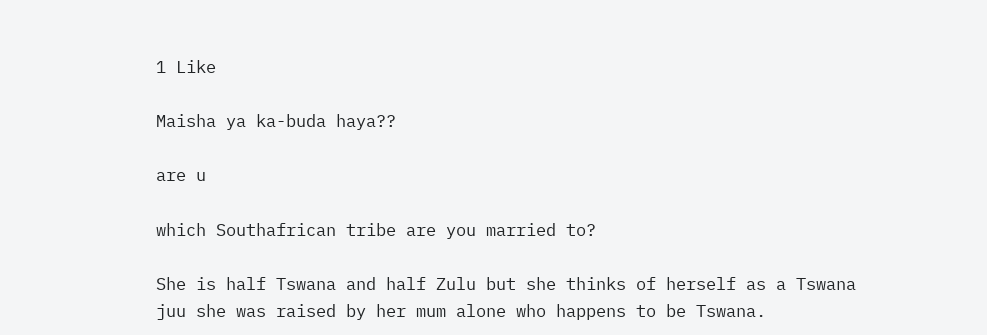1 Like

Maisha ya ka-buda haya??

are u

which Southafrican tribe are you married to?

She is half Tswana and half Zulu but she thinks of herself as a Tswana juu she was raised by her mum alone who happens to be Tswana.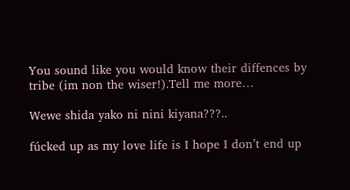You sound like you would know their diffences by tribe (im non the wiser!).Tell me more…

Wewe shida yako ni nini kiyana???..

fúcked up as my love life is I hope I don’t end up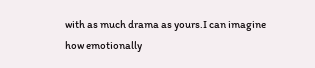with as much drama as yours.I can imagine how emotionally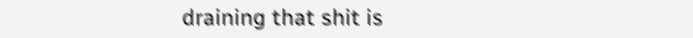draining that shit is